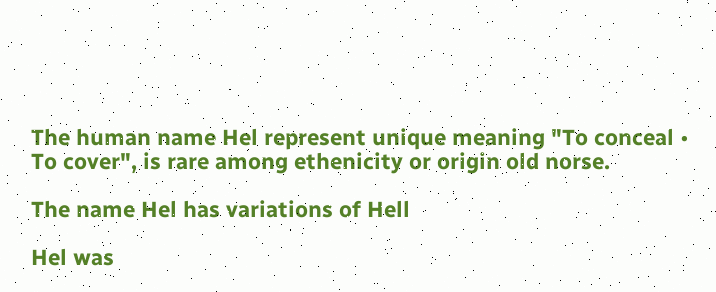The human name Hel represent unique meaning "To conceal • To cover", is rare among ethenicity or origin old norse.

The name Hel has variations of Hell

Hel was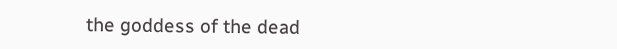the goddess of the dead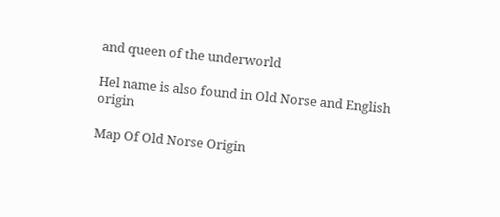and queen of the underworld

Hel name is also found in Old Norse and English origin

Map Of Old Norse Origin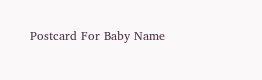Postcard For Baby Name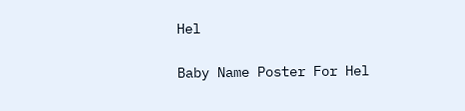Hel

Baby Name Poster For Hel